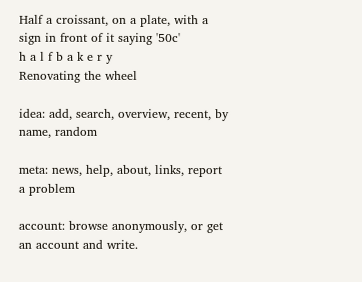Half a croissant, on a plate, with a sign in front of it saying '50c'
h a l f b a k e r y
Renovating the wheel

idea: add, search, overview, recent, by name, random

meta: news, help, about, links, report a problem

account: browse anonymously, or get an account and write.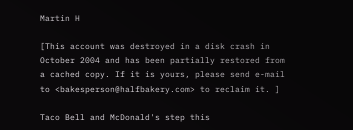Martin H

[This account was destroyed in a disk crash in October 2004 and has been partially restored from a cached copy. If it is yours, please send e-mail to <bakesperson@halfbakery.com> to reclaim it. ]

Taco Bell and McDonald's step this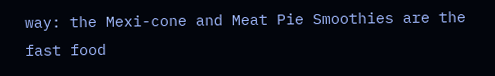way: the Mexi-cone and Meat Pie Smoothies are the fast food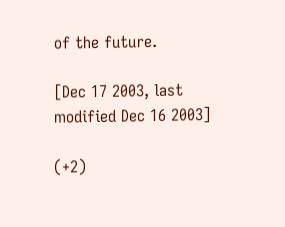of the future.

[Dec 17 2003, last modified Dec 16 2003]

(+2)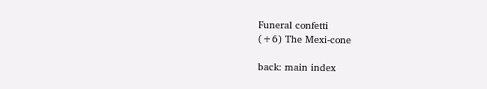Funeral confetti
(+6) The Mexi-cone

back: main index